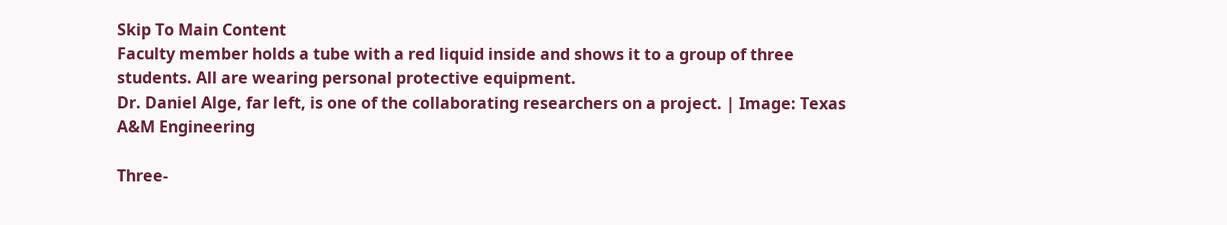Skip To Main Content
Faculty member holds a tube with a red liquid inside and shows it to a group of three students. All are wearing personal protective equipment.
Dr. Daniel Alge, far left, is one of the collaborating researchers on a project. | Image: Texas A&M Engineering

Three-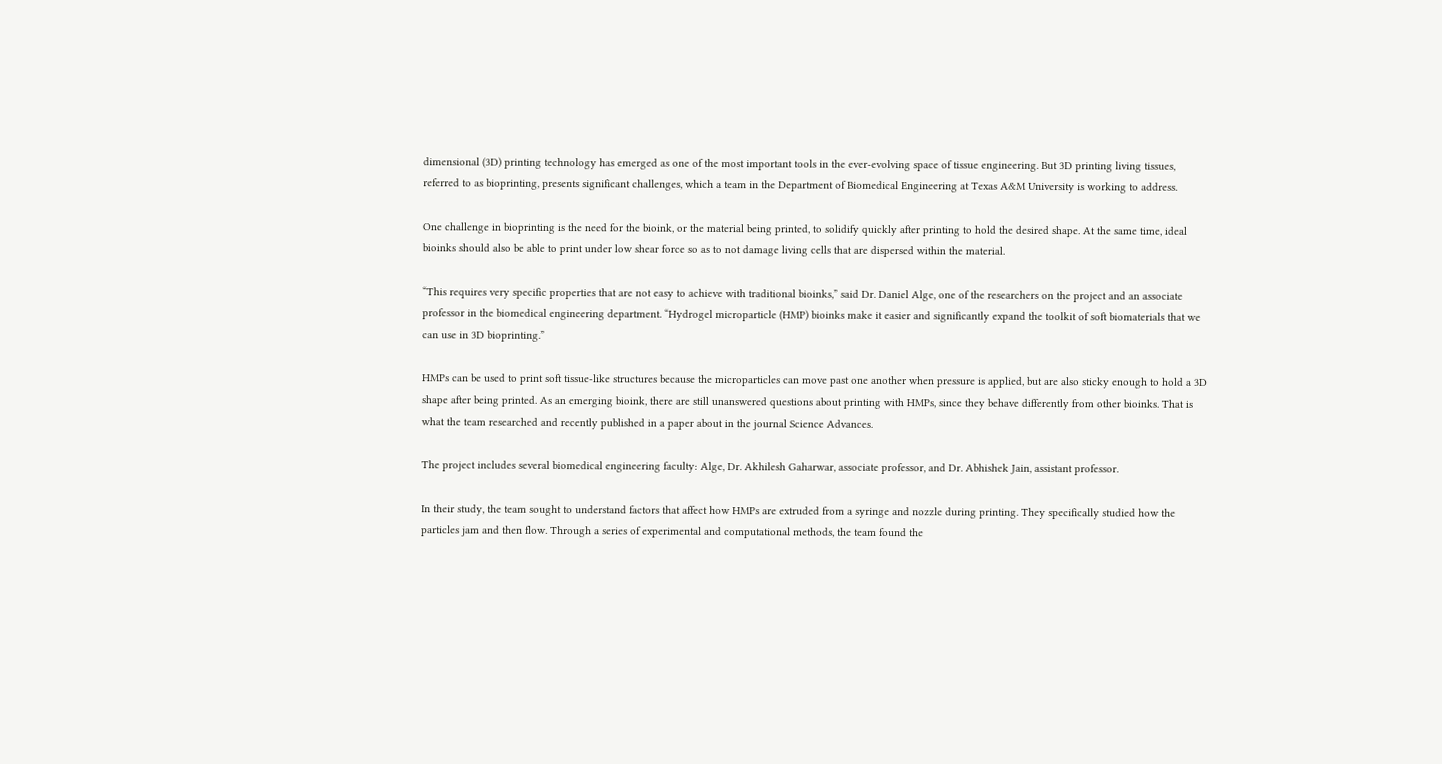dimensional (3D) printing technology has emerged as one of the most important tools in the ever-evolving space of tissue engineering. But 3D printing living tissues, referred to as bioprinting, presents significant challenges, which a team in the Department of Biomedical Engineering at Texas A&M University is working to address.

One challenge in bioprinting is the need for the bioink, or the material being printed, to solidify quickly after printing to hold the desired shape. At the same time, ideal bioinks should also be able to print under low shear force so as to not damage living cells that are dispersed within the material.

“This requires very specific properties that are not easy to achieve with traditional bioinks,” said Dr. Daniel Alge, one of the researchers on the project and an associate professor in the biomedical engineering department. “Hydrogel microparticle (HMP) bioinks make it easier and significantly expand the toolkit of soft biomaterials that we can use in 3D bioprinting.”

HMPs can be used to print soft tissue-like structures because the microparticles can move past one another when pressure is applied, but are also sticky enough to hold a 3D shape after being printed. As an emerging bioink, there are still unanswered questions about printing with HMPs, since they behave differently from other bioinks. That is what the team researched and recently published in a paper about in the journal Science Advances.

The project includes several biomedical engineering faculty: Alge, Dr. Akhilesh Gaharwar, associate professor, and Dr. Abhishek Jain, assistant professor.

In their study, the team sought to understand factors that affect how HMPs are extruded from a syringe and nozzle during printing. They specifically studied how the particles jam and then flow. Through a series of experimental and computational methods, the team found the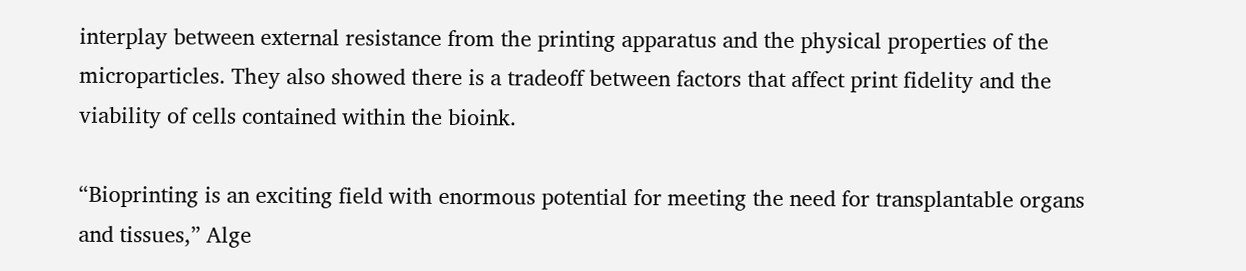interplay between external resistance from the printing apparatus and the physical properties of the microparticles. They also showed there is a tradeoff between factors that affect print fidelity and the viability of cells contained within the bioink.

“Bioprinting is an exciting field with enormous potential for meeting the need for transplantable organs and tissues,” Alge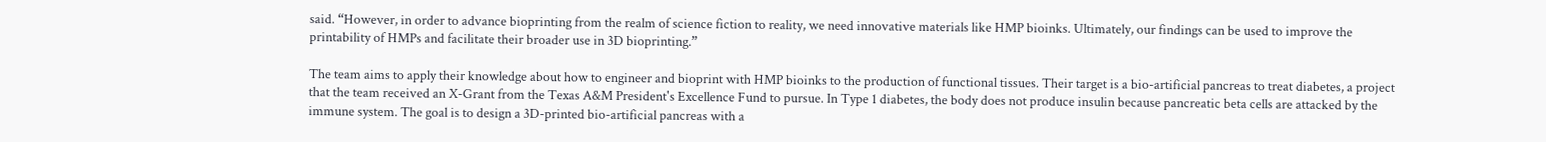said. “However, in order to advance bioprinting from the realm of science fiction to reality, we need innovative materials like HMP bioinks. Ultimately, our findings can be used to improve the printability of HMPs and facilitate their broader use in 3D bioprinting.”

The team aims to apply their knowledge about how to engineer and bioprint with HMP bioinks to the production of functional tissues. Their target is a bio-artificial pancreas to treat diabetes, a project that the team received an X-Grant from the Texas A&M President's Excellence Fund to pursue. In Type 1 diabetes, the body does not produce insulin because pancreatic beta cells are attacked by the immune system. The goal is to design a 3D-printed bio-artificial pancreas with a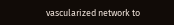vascularized network to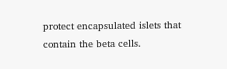protect encapsulated islets that contain the beta cells.